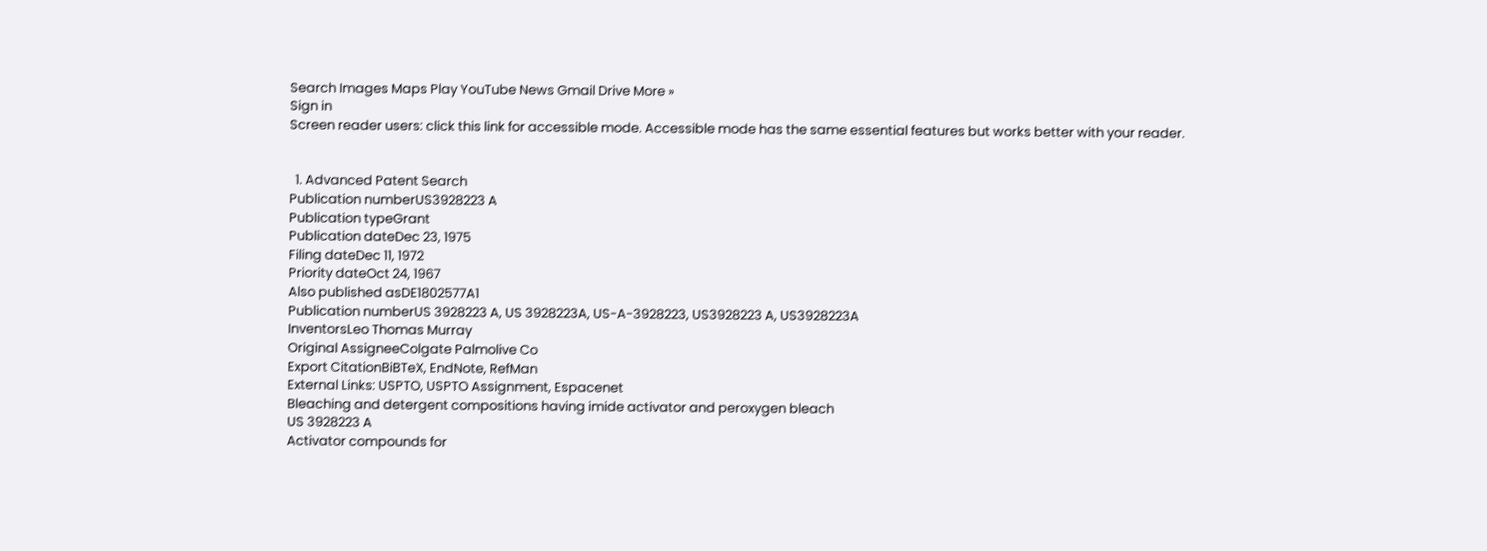Search Images Maps Play YouTube News Gmail Drive More »
Sign in
Screen reader users: click this link for accessible mode. Accessible mode has the same essential features but works better with your reader.


  1. Advanced Patent Search
Publication numberUS3928223 A
Publication typeGrant
Publication dateDec 23, 1975
Filing dateDec 11, 1972
Priority dateOct 24, 1967
Also published asDE1802577A1
Publication numberUS 3928223 A, US 3928223A, US-A-3928223, US3928223 A, US3928223A
InventorsLeo Thomas Murray
Original AssigneeColgate Palmolive Co
Export CitationBiBTeX, EndNote, RefMan
External Links: USPTO, USPTO Assignment, Espacenet
Bleaching and detergent compositions having imide activator and peroxygen bleach
US 3928223 A
Activator compounds for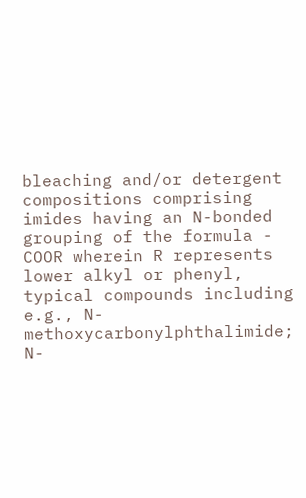bleaching and/or detergent compositions comprising imides having an N-bonded grouping of the formula - COOR wherein R represents lower alkyl or phenyl, typical compounds including e.g., N-methoxycarbonylphthalimide; N-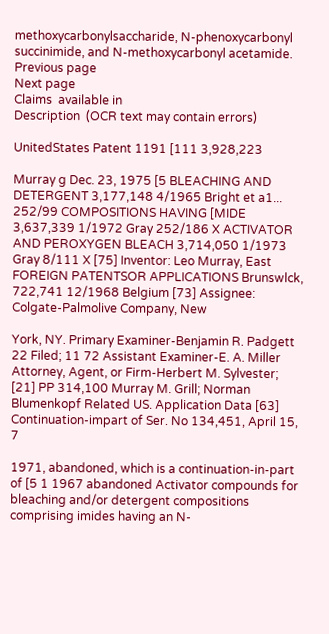methoxycarbonylsaccharide, N-phenoxycarbonyl succinimide, and N-methoxycarbonyl acetamide.
Previous page
Next page
Claims  available in
Description  (OCR text may contain errors)

UnitedStates Patent 1191 [111 3,928,223

Murray g Dec. 23, 1975 [5 BLEACHING AND DETERGENT 3,177,148 4/1965 Bright et a1... 252/99 COMPOSITIONS HAVING [MIDE 3,637,339 1/1972 Gray 252/186 X ACTIVATOR AND PEROXYGEN BLEACH 3,714,050 1/1973 Gray 8/111 X [75] Inventor: Leo Murray, East FOREIGN PATENTSOR APPLICATIONS Brunswlck, 722,741 12/1968 Belgium [73] Assignee: Colgate-Palmolive Company, New

York, NY. Primary Examiner-Benjamin R. Padgett 22 Filed; 11 72 Assistant Examiner-E. A. Miller Attorney, Agent, or Firm-Herbert M. Sylvester; [21] PP 314,100 Murray M. Grill; Norman Blumenkopf Related US. Application Data [63] Continuation-impart of Ser. No 134,451, April 15, 7

1971, abandoned, which is a continuation-in-part of [5 1 1967 abandoned Activator compounds for bleaching and/or detergent compositions comprising imides having an N-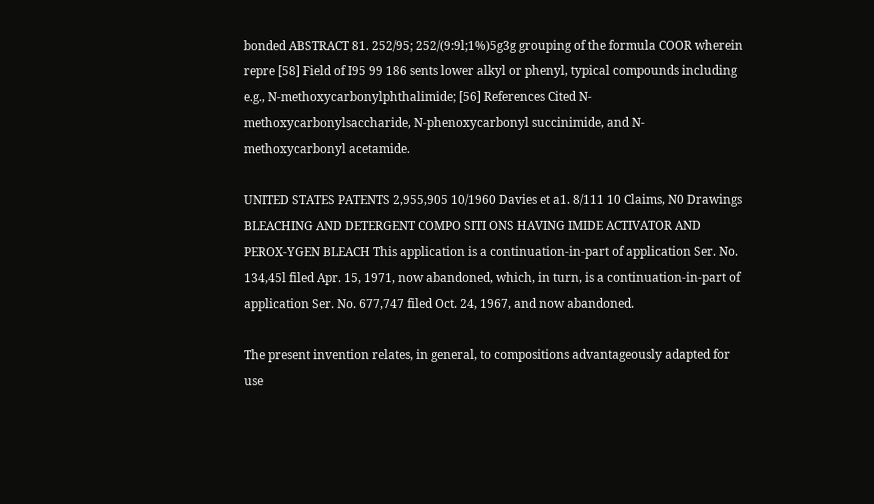bonded ABSTRACT 81. 252/95; 252/(9:9l;1%)5g3g grouping of the formula COOR wherein repre [58] Field of I95 99 186 sents lower alkyl or phenyl, typical compounds including e.g., N-methoxycarbonylphthalimide; [56] References Cited N-methoxycarbonylsaccharide, N-phenoxycarbonyl succinimide, and N-methoxycarbonyl acetamide.

UNITED STATES PATENTS 2,955,905 10/1960 Davies et a1. 8/111 10 Claims, N0 Drawings BLEACHING AND DETERGENT COMPO SITI ONS HAVING IMIDE ACTIVATOR AND PEROX-YGEN BLEACH This application is a continuation-in-part of application Ser. No. 134,45l filed Apr. 15, 1971, now abandoned, which, in turn, is a continuation-in-part of application Ser. No. 677,747 filed Oct. 24, 1967, and now abandoned.

The present invention relates, in general, to compositions advantageously adapted for use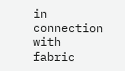in connection with fabric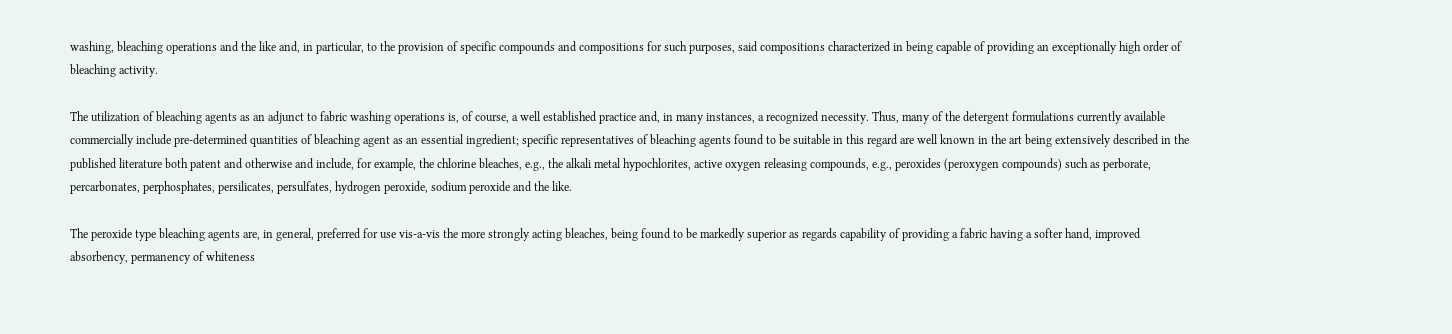washing, bleaching operations and the like and, in particular, to the provision of specific compounds and compositions for such purposes, said compositions characterized in being capable of providing an exceptionally high order of bleaching activity.

The utilization of bleaching agents as an adjunct to fabric washing operations is, of course, a well established practice and, in many instances, a recognized necessity. Thus, many of the detergent formulations currently available commercially include pre-determined quantities of bleaching agent as an essential ingredient; specific representatives of bleaching agents found to be suitable in this regard are well known in the art being extensively described in the published literature both patent and otherwise and include, for example, the chlorine bleaches, e.g., the alkali metal hypochlorites, active oxygen releasing compounds, e.g., peroxides (peroxygen compounds) such as perborate, percarbonates, perphosphates, persilicates, persulfates, hydrogen peroxide, sodium peroxide and the like.

The peroxide type bleaching agents are, in general, preferred for use vis-a-vis the more strongly acting bleaches, being found to be markedly superior as regards capability of providing a fabric having a softer hand, improved absorbency, permanency of whiteness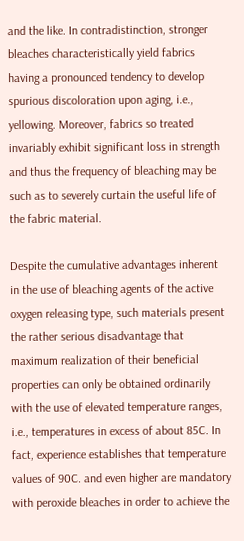and the like. In contradistinction, stronger bleaches characteristically yield fabrics having a pronounced tendency to develop spurious discoloration upon aging, i.e., yellowing. Moreover, fabrics so treated invariably exhibit significant loss in strength and thus the frequency of bleaching may be such as to severely curtain the useful life of the fabric material.

Despite the cumulative advantages inherent in the use of bleaching agents of the active oxygen releasing type, such materials present the rather serious disadvantage that maximum realization of their beneficial properties can only be obtained ordinarily with the use of elevated temperature ranges, i.e., temperatures in excess of about 85C. In fact, experience establishes that temperature values of 90C. and even higher are mandatory with peroxide bleaches in order to achieve the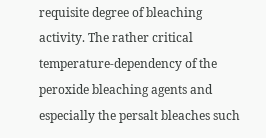requisite degree of bleaching activity. The rather critical temperature-dependency of the peroxide bleaching agents and especially the persalt bleaches such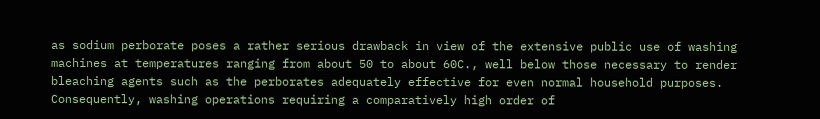as sodium perborate poses a rather serious drawback in view of the extensive public use of washing machines at temperatures ranging from about 50 to about 60C., well below those necessary to render bleaching agents such as the perborates adequately effective for even normal household purposes. Consequently, washing operations requiring a comparatively high order of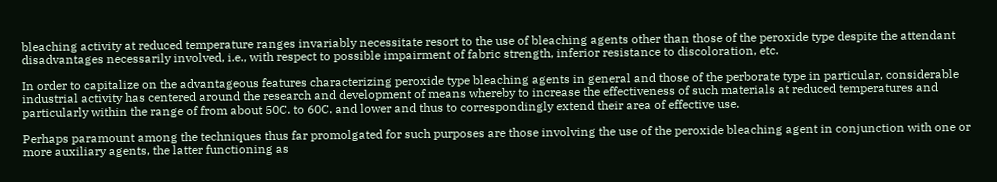bleaching activity at reduced temperature ranges invariably necessitate resort to the use of bleaching agents other than those of the peroxide type despite the attendant disadvantages necessarily involved, i.e., with respect to possible impairment of fabric strength, inferior resistance to discoloration, etc.

In order to capitalize on the advantageous features characterizing peroxide type bleaching agents in general and those of the perborate type in particular, considerable industrial activity has centered around the research and development of means whereby to increase the effectiveness of such materials at reduced temperatures and particularly within the range of from about 50C. to 60C. and lower and thus to correspondingly extend their area of effective use.

Perhaps paramount among the techniques thus far promolgated for such purposes are those involving the use of the peroxide bleaching agent in conjunction with one or more auxiliary agents, the latter functioning as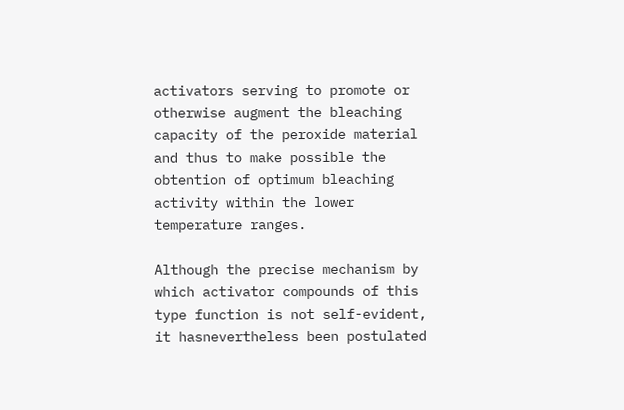activators serving to promote or otherwise augment the bleaching capacity of the peroxide material and thus to make possible the obtention of optimum bleaching activity within the lower temperature ranges.

Although the precise mechanism by which activator compounds of this type function is not self-evident, it hasnevertheless been postulated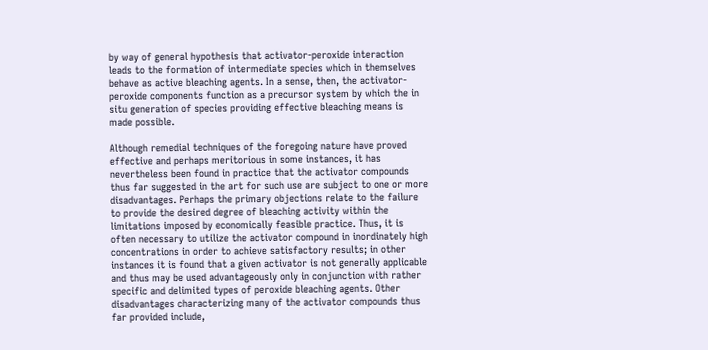by way of general hypothesis that activator-peroxide interaction leads to the formation of intermediate species which in themselves behave as active bleaching agents. In a sense, then, the activator-peroxide components function as a precursor system by which the in situ generation of species providing effective bleaching means is made possible.

Although remedial techniques of the foregoing nature have proved effective and perhaps meritorious in some instances, it has nevertheless been found in practice that the activator compounds thus far suggested in the art for such use are subject to one or more disadvantages. Perhaps the primary objections relate to the failure to provide the desired degree of bleaching activity within the limitations imposed by economically feasible practice. Thus, it is often necessary to utilize the activator compound in inordinately high concentrations in order to achieve satisfactory results; in other instances it is found that a given activator is not generally applicable and thus may be used advantageously only in conjunction with rather specific and delimited types of peroxide bleaching agents. Other disadvantages characterizing many of the activator compounds thus far provided include,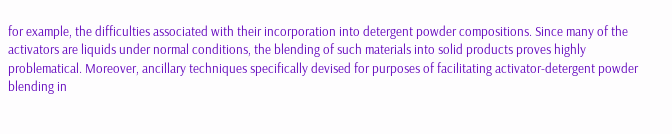for example, the difficulties associated with their incorporation into detergent powder compositions. Since many of the activators are liquids under normal conditions, the blending of such materials into solid products proves highly problematical. Moreover, ancillary techniques specifically devised for purposes of facilitating activator-detergent powder blending in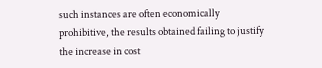such instances are often economically prohibitive, the results obtained failing to justify the increase in cost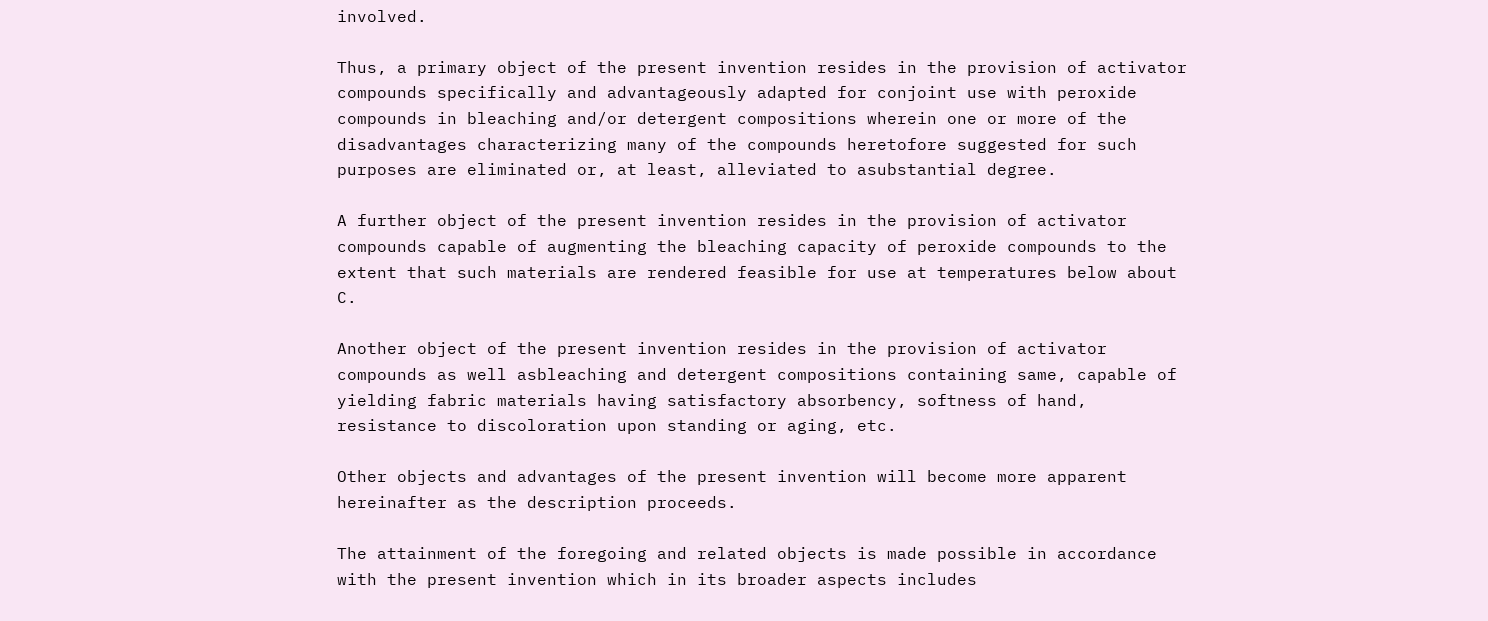involved.

Thus, a primary object of the present invention resides in the provision of activator compounds specifically and advantageously adapted for conjoint use with peroxide compounds in bleaching and/or detergent compositions wherein one or more of the disadvantages characterizing many of the compounds heretofore suggested for such purposes are eliminated or, at least, alleviated to asubstantial degree.

A further object of the present invention resides in the provision of activator compounds capable of augmenting the bleaching capacity of peroxide compounds to the extent that such materials are rendered feasible for use at temperatures below about C.

Another object of the present invention resides in the provision of activator compounds as well asbleaching and detergent compositions containing same, capable of yielding fabric materials having satisfactory absorbency, softness of hand, resistance to discoloration upon standing or aging, etc.

Other objects and advantages of the present invention will become more apparent hereinafter as the description proceeds.

The attainment of the foregoing and related objects is made possible in accordance with the present invention which in its broader aspects includes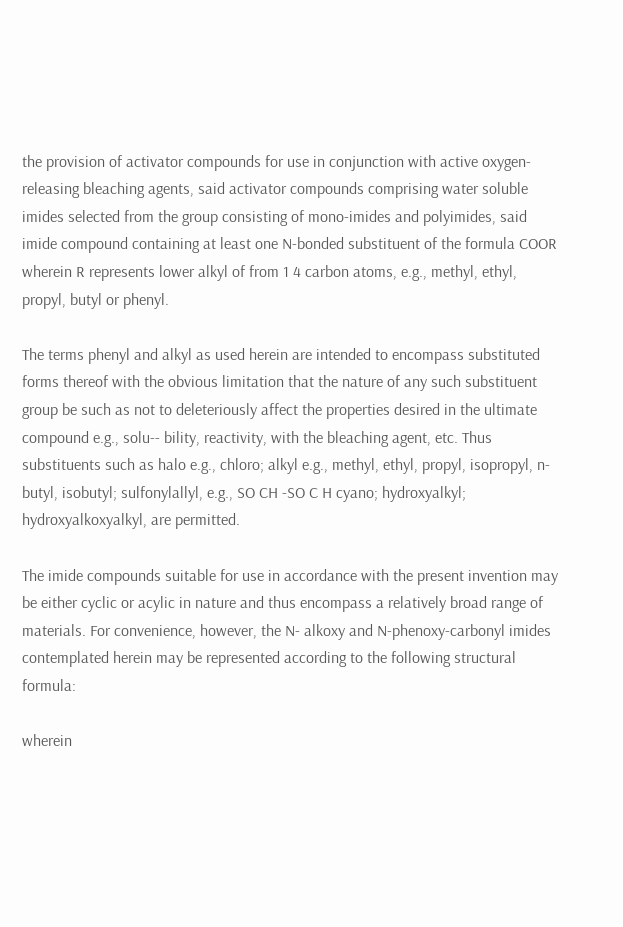the provision of activator compounds for use in conjunction with active oxygen-releasing bleaching agents, said activator compounds comprising water soluble imides selected from the group consisting of mono-imides and polyimides, said imide compound containing at least one N-bonded substituent of the formula COOR wherein R represents lower alkyl of from 1 4 carbon atoms, e.g., methyl, ethyl, propyl, butyl or phenyl.

The terms phenyl and alkyl as used herein are intended to encompass substituted forms thereof with the obvious limitation that the nature of any such substituent group be such as not to deleteriously affect the properties desired in the ultimate compound e.g., solu-- bility, reactivity, with the bleaching agent, etc. Thus substituents such as halo e.g., chloro; alkyl e.g., methyl, ethyl, propyl, isopropyl, n-butyl, isobutyl; sulfonylallyl, e.g., SO CH -SO C H cyano; hydroxyalkyl; hydroxyalkoxyalkyl, are permitted.

The imide compounds suitable for use in accordance with the present invention may be either cyclic or acylic in nature and thus encompass a relatively broad range of materials. For convenience, however, the N- alkoxy and N-phenoxy-carbonyl imides contemplated herein may be represented according to the following structural formula:

wherein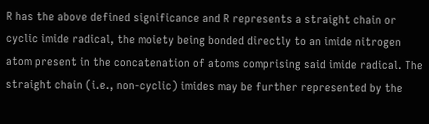R has the above defined significance and R represents a straight chain or cyclic imide radical, the moiety being bonded directly to an imide nitrogen atom present in the concatenation of atoms comprising said imide radical. The straight chain (i.e., non-cyclic) imides may be further represented by the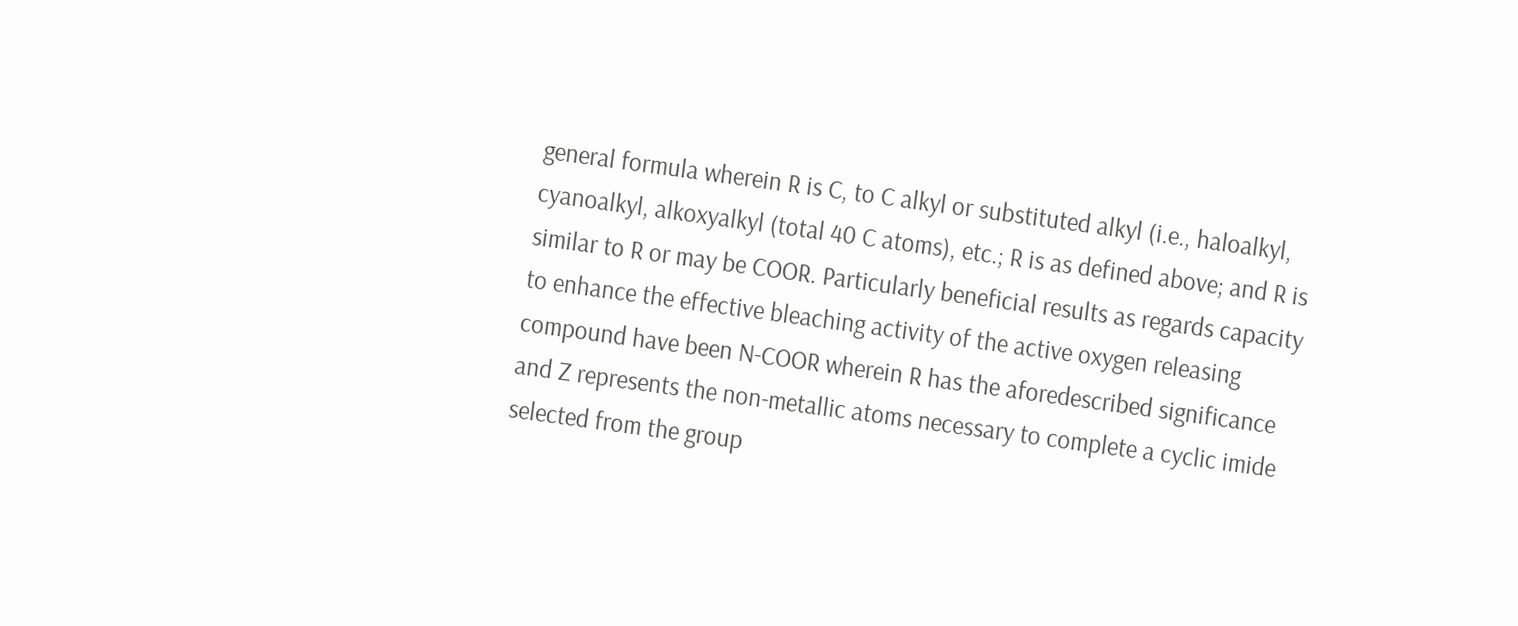general formula wherein R is C, to C alkyl or substituted alkyl (i.e., haloalkyl, cyanoalkyl, alkoxyalkyl (total 40 C atoms), etc.; R is as defined above; and R is similar to R or may be COOR. Particularly beneficial results as regards capacity to enhance the effective bleaching activity of the active oxygen releasing compound have been N-COOR wherein R has the aforedescribed significance and Z represents the non-metallic atoms necessary to complete a cyclic imide selected from the group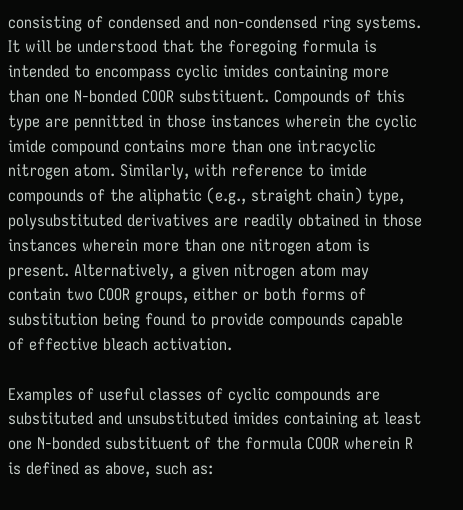consisting of condensed and non-condensed ring systems. It will be understood that the foregoing formula is intended to encompass cyclic imides containing more than one N-bonded COOR substituent. Compounds of this type are pennitted in those instances wherein the cyclic imide compound contains more than one intracyclic nitrogen atom. Similarly, with reference to imide compounds of the aliphatic (e.g., straight chain) type, polysubstituted derivatives are readily obtained in those instances wherein more than one nitrogen atom is present. Alternatively, a given nitrogen atom may contain two COOR groups, either or both forms of substitution being found to provide compounds capable of effective bleach activation.

Examples of useful classes of cyclic compounds are substituted and unsubstituted imides containing at least one N-bonded substituent of the formula COOR wherein R is defined as above, such as: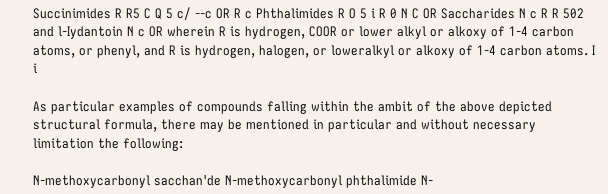Succinimides R R5 C Q 5 c/ --c OR R c Phthalimides R O 5 i R 0 N C OR Saccharides N c R R 502 and l-Iydantoin N c OR wherein R is hydrogen, COOR or lower alkyl or alkoxy of 1-4 carbon atoms, or phenyl, and R is hydrogen, halogen, or loweralkyl or alkoxy of 1-4 carbon atoms. I i

As particular examples of compounds falling within the ambit of the above depicted structural formula, there may be mentioned in particular and without necessary limitation the following:

N-methoxycarbonyl sacchan'de N-methoxycarbonyl phthalimide N-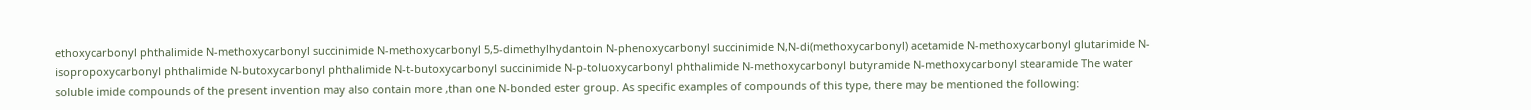ethoxycarbonyl phthalimide N-methoxycarbonyl succinimide N-methoxycarbonyl 5,5-dimethylhydantoin N-phenoxycarbonyl succinimide N,N-di(methoxycarbonyl) acetamide N-methoxycarbonyl glutarimide N-isopropoxycarbonyl phthalimide N-butoxycarbonyl phthalimide N-t-butoxycarbonyl succinimide N-p-toluoxycarbonyl phthalimide N-methoxycarbonyl butyramide N-methoxycarbonyl stearamide The water soluble imide compounds of the present invention may also contain more ,than one N-bonded ester group. As specific examples of compounds of this type, there may be mentioned the following: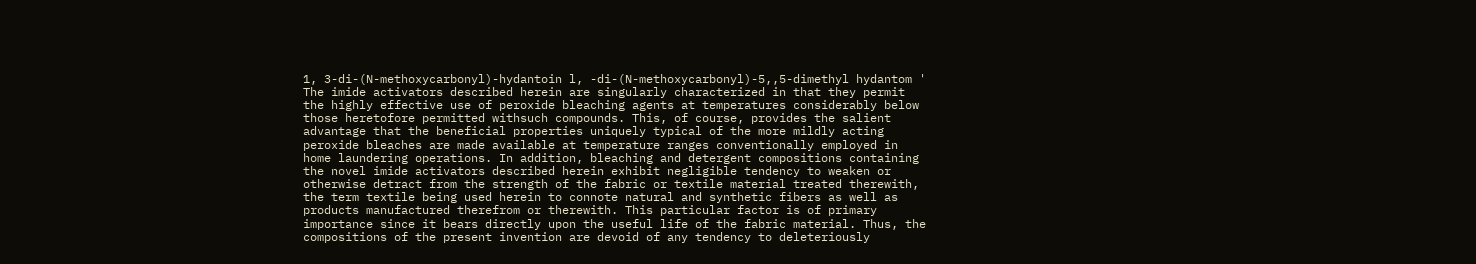1, 3-di-(N-methoxycarbonyl)-hydantoin l, -di-(N-methoxycarbonyl)-5,,5-dimethyl hydantom ' The imide activators described herein are singularly characterized in that they permit the highly effective use of peroxide bleaching agents at temperatures considerably below those heretofore permitted withsuch compounds. This, of course, provides the salient advantage that the beneficial properties uniquely typical of the more mildly acting peroxide bleaches are made available at temperature ranges conventionally employed in home laundering operations. In addition, bleaching and detergent compositions containing the novel imide activators described herein exhibit negligible tendency to weaken or otherwise detract from the strength of the fabric or textile material treated therewith, the term textile being used herein to connote natural and synthetic fibers as well as products manufactured therefrom or therewith. This particular factor is of primary importance since it bears directly upon the useful life of the fabric material. Thus, the compositions of the present invention are devoid of any tendency to deleteriously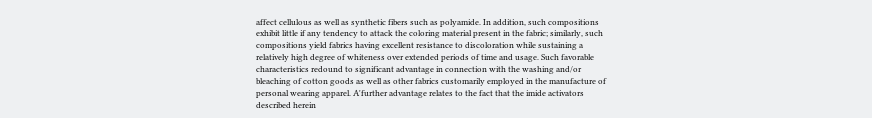affect cellulous as well as synthetic fibers such as polyamide. In addition, such compositions exhibit little if any tendency to attack the coloring material present in the fabric; similarly, such compositions yield fabrics having excellent resistance to discoloration while sustaining a relatively high degree of whiteness over extended periods of time and usage. Such favorable characteristics redound to significant advantage in connection with the washing and/or bleaching of cotton goods as well as other fabrics customarily employed in the manufacture of personal wearing apparel. A'further advantage relates to the fact that the imide activators described herein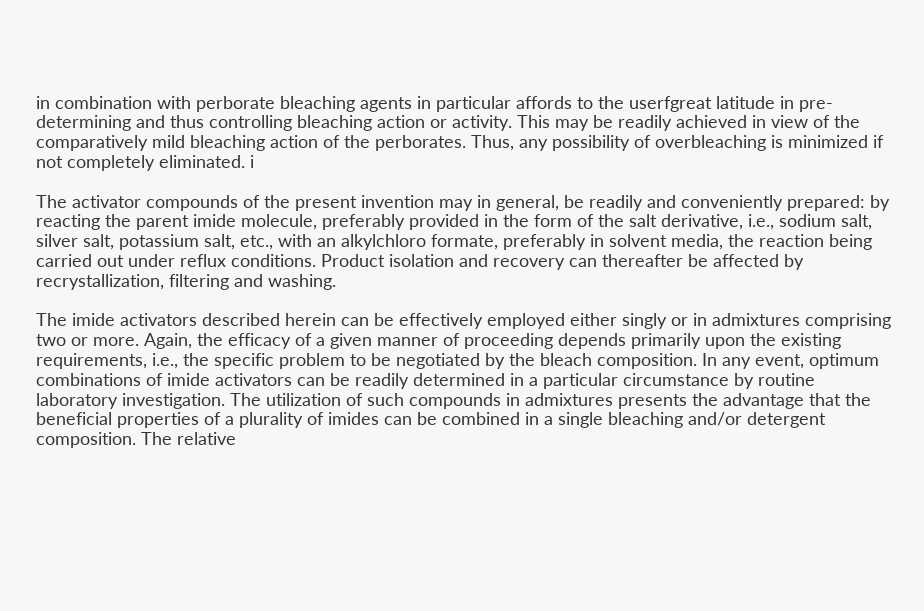in combination with perborate bleaching agents in particular affords to the userfgreat latitude in pre-determining and thus controlling bleaching action or activity. This may be readily achieved in view of the comparatively mild bleaching action of the perborates. Thus, any possibility of overbleaching is minimized if not completely eliminated. i

The activator compounds of the present invention may in general, be readily and conveniently prepared: by reacting the parent imide molecule, preferably provided in the form of the salt derivative, i.e., sodium salt, silver salt, potassium salt, etc., with an alkylchloro formate, preferably in solvent media, the reaction being carried out under reflux conditions. Product isolation and recovery can thereafter be affected by recrystallization, filtering and washing.

The imide activators described herein can be effectively employed either singly or in admixtures comprising two or more. Again, the efficacy of a given manner of proceeding depends primarily upon the existing requirements, i.e., the specific problem to be negotiated by the bleach composition. In any event, optimum combinations of imide activators can be readily determined in a particular circumstance by routine laboratory investigation. The utilization of such compounds in admixtures presents the advantage that the beneficial properties of a plurality of imides can be combined in a single bleaching and/or detergent composition. The relative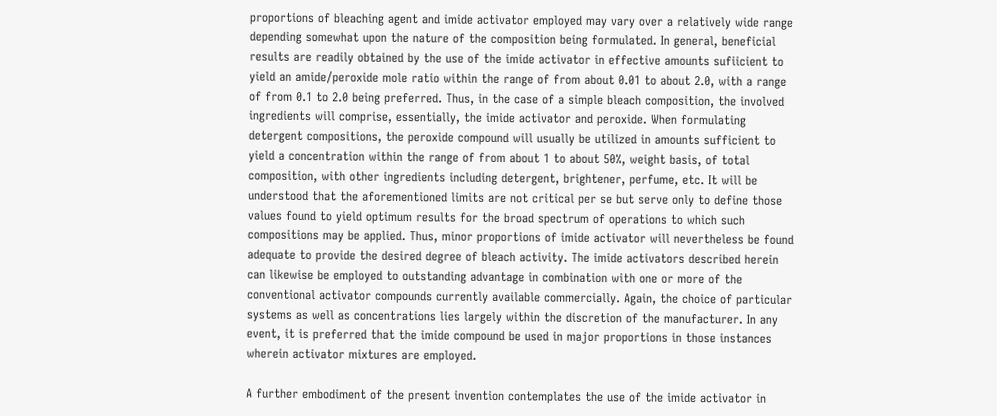proportions of bleaching agent and imide activator employed may vary over a relatively wide range depending somewhat upon the nature of the composition being formulated. In general, beneficial results are readily obtained by the use of the imide activator in effective amounts sufiicient to yield an amide/peroxide mole ratio within the range of from about 0.01 to about 2.0, with a range of from 0.1 to 2.0 being preferred. Thus, in the case of a simple bleach composition, the involved ingredients will comprise, essentially, the imide activator and peroxide. When formulating detergent compositions, the peroxide compound will usually be utilized in amounts sufficient to yield a concentration within the range of from about 1 to about 50%, weight basis, of total composition, with other ingredients including detergent, brightener, perfume, etc. It will be understood that the aforementioned limits are not critical per se but serve only to define those values found to yield optimum results for the broad spectrum of operations to which such compositions may be applied. Thus, minor proportions of imide activator will nevertheless be found adequate to provide the desired degree of bleach activity. The imide activators described herein can likewise be employed to outstanding advantage in combination with one or more of the conventional activator compounds currently available commercially. Again, the choice of particular systems as well as concentrations lies largely within the discretion of the manufacturer. In any event, it is preferred that the imide compound be used in major proportions in those instances wherein activator mixtures are employed.

A further embodiment of the present invention contemplates the use of the imide activator in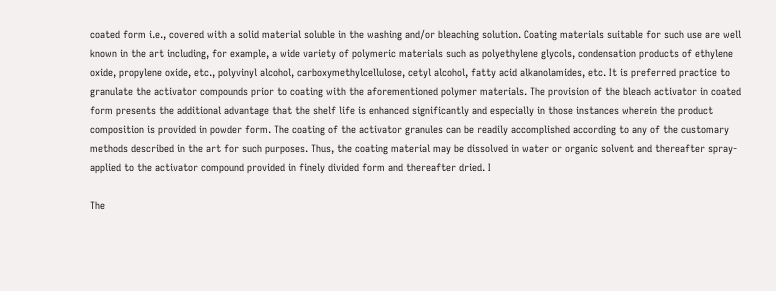coated form i.e., covered with a solid material soluble in the washing and/or bleaching solution. Coating materials suitable for such use are well known in the art including, for example, a wide variety of polymeric materials such as polyethylene glycols, condensation products of ethylene oxide, propylene oxide, etc., polyvinyl alcohol, carboxymethylcellulose, cetyl alcohol, fatty acid alkanolamides, etc. It is preferred practice to granulate the activator compounds prior to coating with the aforementioned polymer materials. The provision of the bleach activator in coated form presents the additional advantage that the shelf life is enhanced significantly and especially in those instances wherein the product composition is provided in powder form. The coating of the activator granules can be readily accomplished according to any of the customary methods described in the art for such purposes. Thus, the coating material may be dissolved in water or organic solvent and thereafter spray-applied to the activator compound provided in finely divided form and thereafter dried. I

The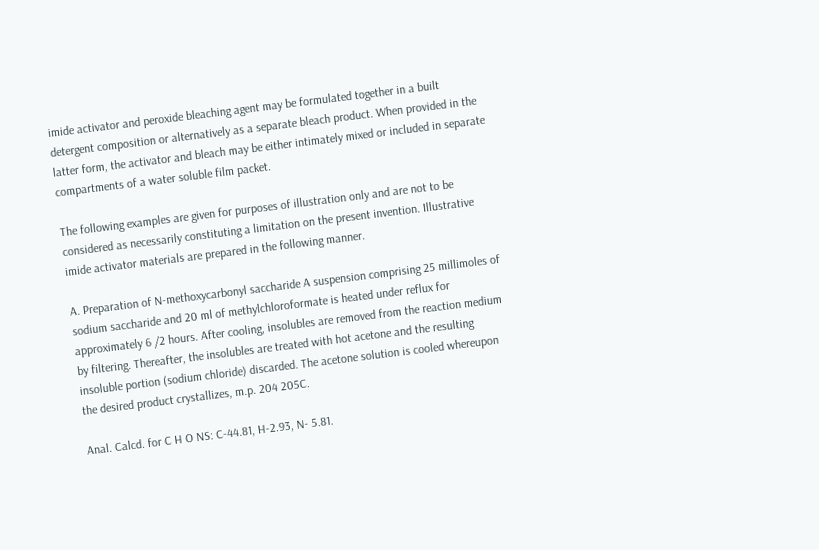imide activator and peroxide bleaching agent may be formulated together in a built detergent composition or alternatively as a separate bleach product. When provided in the latter form, the activator and bleach may be either intimately mixed or included in separate compartments of a water soluble film packet.

The following examples are given for purposes of illustration only and are not to be considered as necessarily constituting a limitation on the present invention. Illustrative imide activator materials are prepared in the following manner.

A. Preparation of N-methoxycarbonyl saccharide A suspension comprising 25 millimoles of sodium saccharide and 20 ml of methylchloroformate is heated under reflux for approximately 6 /2 hours. After cooling, insolubles are removed from the reaction medium by filtering. Thereafter, the insolubles are treated with hot acetone and the resulting insoluble portion (sodium chloride) discarded. The acetone solution is cooled whereupon the desired product crystallizes, m.p. 204 205C.

Anal. Calcd. for C H O NS: C-44.81, H-2.93, N- 5.81.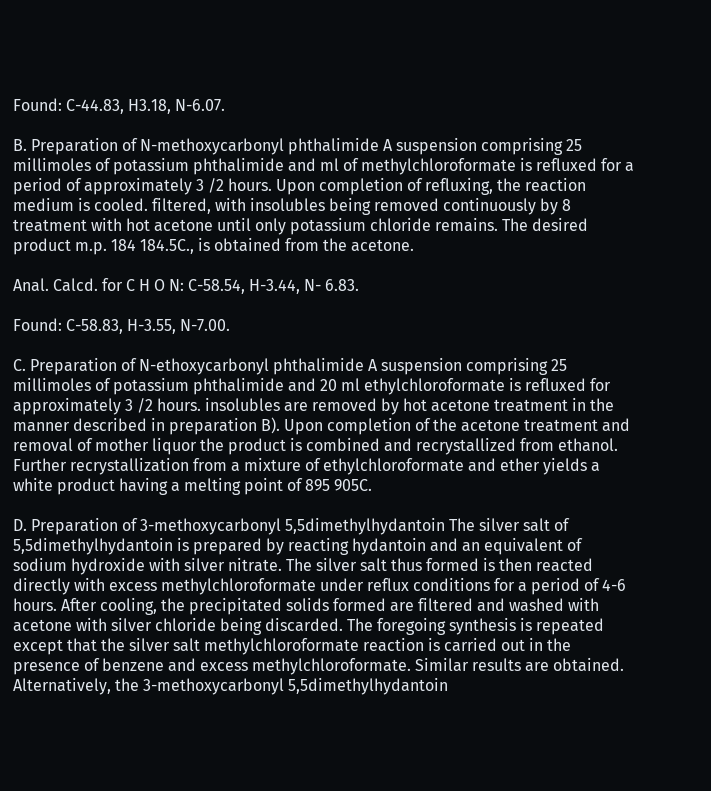Found: C-44.83, H3.18, N-6.07.

B. Preparation of N-methoxycarbonyl phthalimide A suspension comprising 25 millimoles of potassium phthalimide and ml of methylchloroformate is refluxed for a period of approximately 3 /2 hours. Upon completion of refluxing, the reaction medium is cooled. filtered, with insolubles being removed continuously by 8 treatment with hot acetone until only potassium chloride remains. The desired product m.p. 184 184.5C., is obtained from the acetone.

Anal. Calcd. for C H O N: C-58.54, H-3.44, N- 6.83.

Found: C-58.83, H-3.55, N-7.00.

C. Preparation of N-ethoxycarbonyl phthalimide A suspension comprising 25 millimoles of potassium phthalimide and 20 ml ethylchloroformate is refluxed for approximately 3 /2 hours. insolubles are removed by hot acetone treatment in the manner described in preparation B). Upon completion of the acetone treatment and removal of mother liquor the product is combined and recrystallized from ethanol. Further recrystallization from a mixture of ethylchloroformate and ether yields a white product having a melting point of 895 905C.

D. Preparation of 3-methoxycarbonyl 5,5dimethylhydantoin The silver salt of 5,5dimethylhydantoin is prepared by reacting hydantoin and an equivalent of sodium hydroxide with silver nitrate. The silver salt thus formed is then reacted directly with excess methylchloroformate under reflux conditions for a period of 4-6 hours. After cooling, the precipitated solids formed are filtered and washed with acetone with silver chloride being discarded. The foregoing synthesis is repeated except that the silver salt methylchloroformate reaction is carried out in the presence of benzene and excess methylchloroformate. Similar results are obtained. Alternatively, the 3-methoxycarbonyl 5,5dimethylhydantoin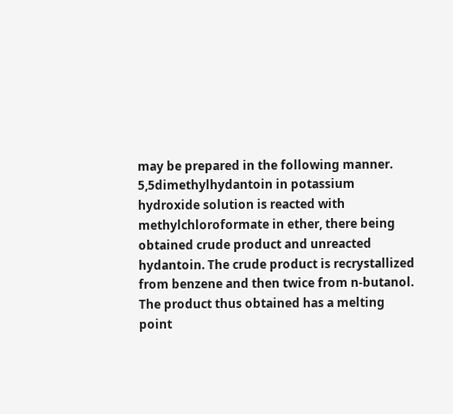may be prepared in the following manner. 5,5dimethylhydantoin in potassium hydroxide solution is reacted with methylchloroformate in ether, there being obtained crude product and unreacted hydantoin. The crude product is recrystallized from benzene and then twice from n-butanol. The product thus obtained has a melting point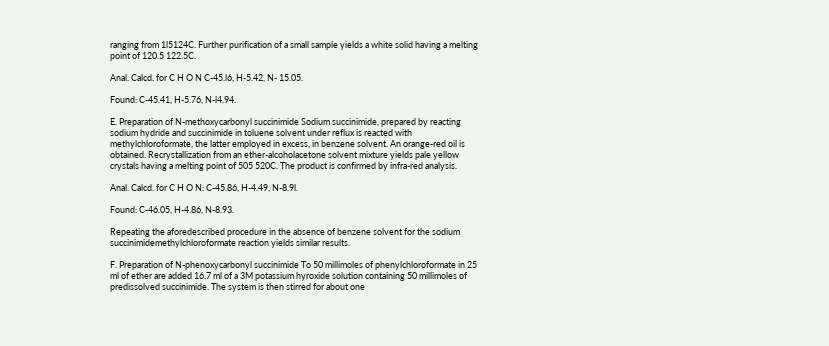ranging from 1l5124C. Further purification of a small sample yields a white solid having a melting point of 120.5 122.5C.

Anal. Calcd. for C H O N C-45.l6, H-5.42, N- 15.05.

Found: C-45.41, H-5.76, N-l4.94.

E. Preparation of N-methoxycarbonyl succinimide Sodium succinimide, prepared by reacting sodium hydride and succinimide in toluene solvent under reflux is reacted with methylchloroformate, the latter employed in excess, in benzene solvent. An orange-red oil is obtained. Recrystallization from an ether-alcoholacetone solvent mixture yields pale yellow crystals having a melting point of 505 520C. The product is confirmed by infra-red analysis.

Anal. Calcd. for C H O N: C-45.86, H-4.49, N-8.9l.

Found: C-46.05, H-4.86, N-8.93.

Repeating the aforedescribed procedure in the absence of benzene solvent for the sodium succinimidemethylchloroformate reaction yields similar results.

F. Preparation of N-phenoxycarbonyl succinimide To 50 millimoles of phenylchloroformate in 25 ml of ether are added 16.7 ml of a 3M potassium hyroxide solution containing 50 millimoles of predissolved succinimide. The system is then stirred for about one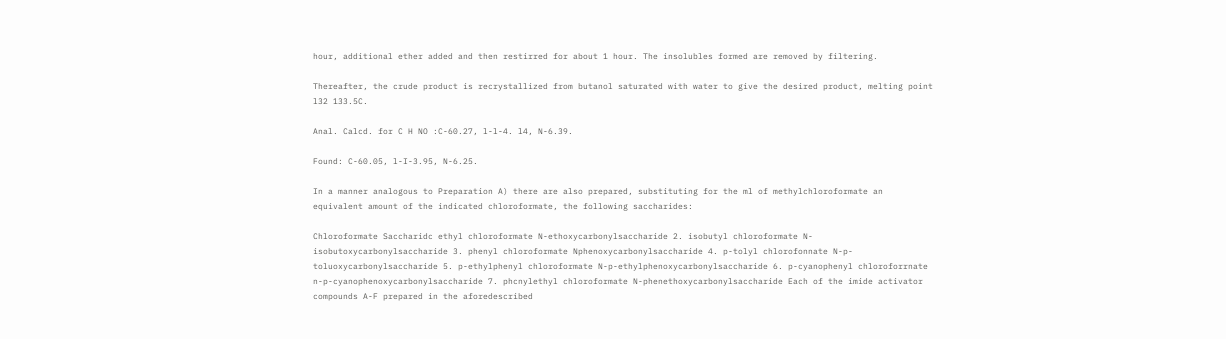hour, additional ether added and then restirred for about 1 hour. The insolubles formed are removed by filtering.

Thereafter, the crude product is recrystallized from butanol saturated with water to give the desired product, melting point l32 133.5C.

Anal. Calcd. for C H NO :C-60.27, l-l-4. l4, N-6.39.

Found: C-60.05, l-I-3.95, N-6.25.

In a manner analogous to Preparation A) there are also prepared, substituting for the ml of methylchloroformate an equivalent amount of the indicated chloroformate, the following saccharides:

Chloroformate Saccharidc ethyl chloroformate N-ethoxycarbonylsaccharide 2. isobutyl chloroformate N-isobutoxycarbonylsaccharide 3. phenyl chloroformate Nphenoxycarbonylsaccharide 4. p-tolyl chlorofonnate N-p-toluoxycarbonylsaccharide 5. p-ethylphenyl chloroformate N-p-ethylphenoxycarbonylsaccharide 6. p-cyanophenyl chloroforrnate n-p-cyanophenoxycarbonylsaccharide 7. phcnylethyl chloroformate N-phenethoxycarbonylsaccharide Each of the imide activator compounds A-F prepared in the aforedescribed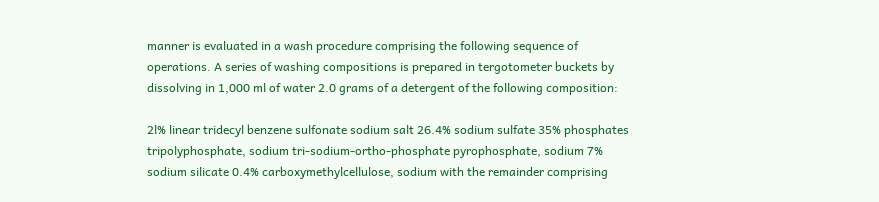manner is evaluated in a wash procedure comprising the following sequence of operations. A series of washing compositions is prepared in tergotometer buckets by dissolving in 1,000 ml of water 2.0 grams of a detergent of the following composition:

2l% linear tridecyl benzene sulfonate sodium salt 26.4% sodium sulfate 35% phosphates tripolyphosphate, sodium tri-sodium-ortho-phosphate pyrophosphate, sodium 7% sodium silicate 0.4% carboxymethylcellulose, sodium with the remainder comprising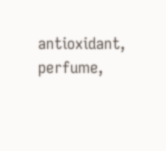antioxidant, perfume,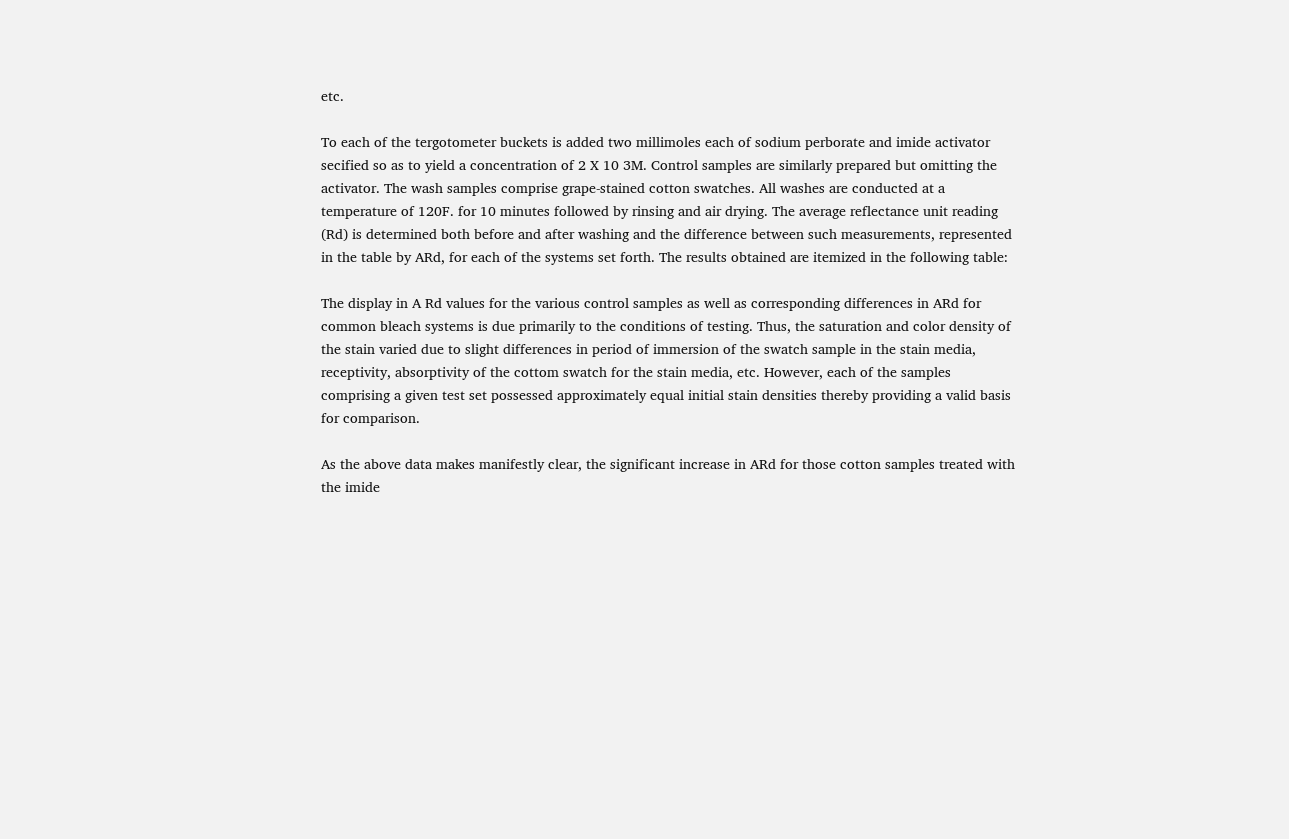etc.

To each of the tergotometer buckets is added two millimoles each of sodium perborate and imide activator secified so as to yield a concentration of 2 X 10 3M. Control samples are similarly prepared but omitting the activator. The wash samples comprise grape-stained cotton swatches. All washes are conducted at a temperature of 120F. for 10 minutes followed by rinsing and air drying. The average reflectance unit reading (Rd) is determined both before and after washing and the difference between such measurements, represented in the table by ARd, for each of the systems set forth. The results obtained are itemized in the following table:

The display in A Rd values for the various control samples as well as corresponding differences in ARd for common bleach systems is due primarily to the conditions of testing. Thus, the saturation and color density of the stain varied due to slight differences in period of immersion of the swatch sample in the stain media, receptivity, absorptivity of the cottom swatch for the stain media, etc. However, each of the samples comprising a given test set possessed approximately equal initial stain densities thereby providing a valid basis for comparison.

As the above data makes manifestly clear, the significant increase in ARd for those cotton samples treated with the imide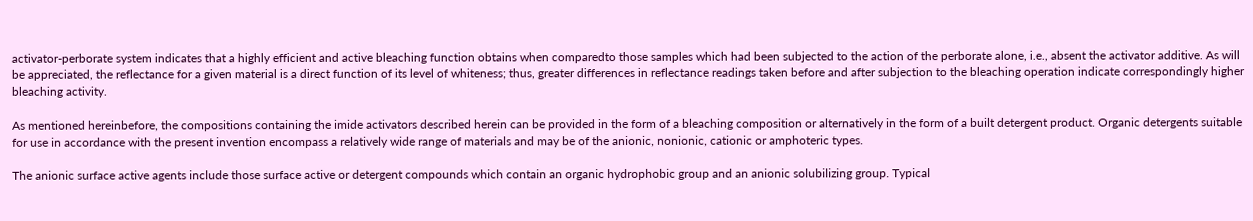activator-perborate system indicates that a highly efficient and active bleaching function obtains when comparedto those samples which had been subjected to the action of the perborate alone, i.e., absent the activator additive. As will be appreciated, the reflectance for a given material is a direct function of its level of whiteness; thus, greater differences in reflectance readings taken before and after subjection to the bleaching operation indicate correspondingly higher bleaching activity.

As mentioned hereinbefore, the compositions containing the imide activators described herein can be provided in the form of a bleaching composition or alternatively in the form of a built detergent product. Organic detergents suitable for use in accordance with the present invention encompass a relatively wide range of materials and may be of the anionic, nonionic, cationic or amphoteric types.

The anionic surface active agents include those surface active or detergent compounds which contain an organic hydrophobic group and an anionic solubilizing group. Typical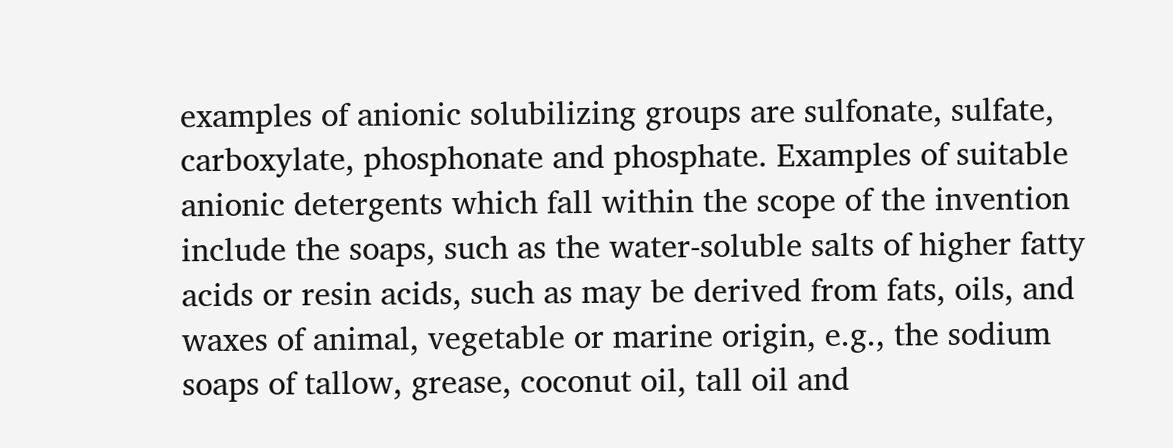examples of anionic solubilizing groups are sulfonate, sulfate, carboxylate, phosphonate and phosphate. Examples of suitable anionic detergents which fall within the scope of the invention include the soaps, such as the water-soluble salts of higher fatty acids or resin acids, such as may be derived from fats, oils, and waxes of animal, vegetable or marine origin, e.g., the sodium soaps of tallow, grease, coconut oil, tall oil and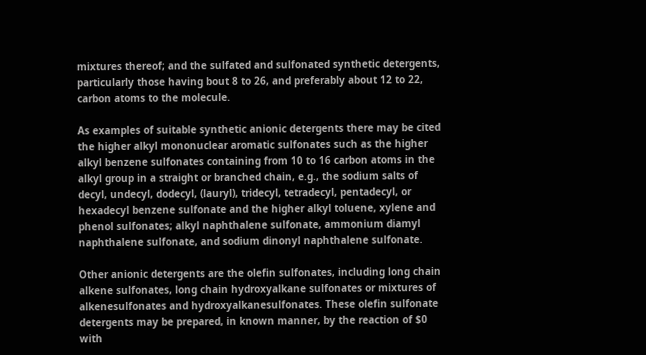mixtures thereof; and the sulfated and sulfonated synthetic detergents, particularly those having bout 8 to 26, and preferably about 12 to 22, carbon atoms to the molecule.

As examples of suitable synthetic anionic detergents there may be cited the higher alkyl mononuclear aromatic sulfonates such as the higher alkyl benzene sulfonates containing from 10 to 16 carbon atoms in the alkyl group in a straight or branched chain, e.g., the sodium salts of decyl, undecyl, dodecyl, (lauryl), tridecyl, tetradecyl, pentadecyl, or hexadecyl benzene sulfonate and the higher alkyl toluene, xylene and phenol sulfonates; alkyl naphthalene sulfonate, ammonium diamyl naphthalene sulfonate, and sodium dinonyl naphthalene sulfonate.

Other anionic detergents are the olefin sulfonates, including long chain alkene sulfonates, long chain hydroxyalkane sulfonates or mixtures of alkenesulfonates and hydroxyalkanesulfonates. These olefin sulfonate detergents may be prepared, in known manner, by the reaction of $0 with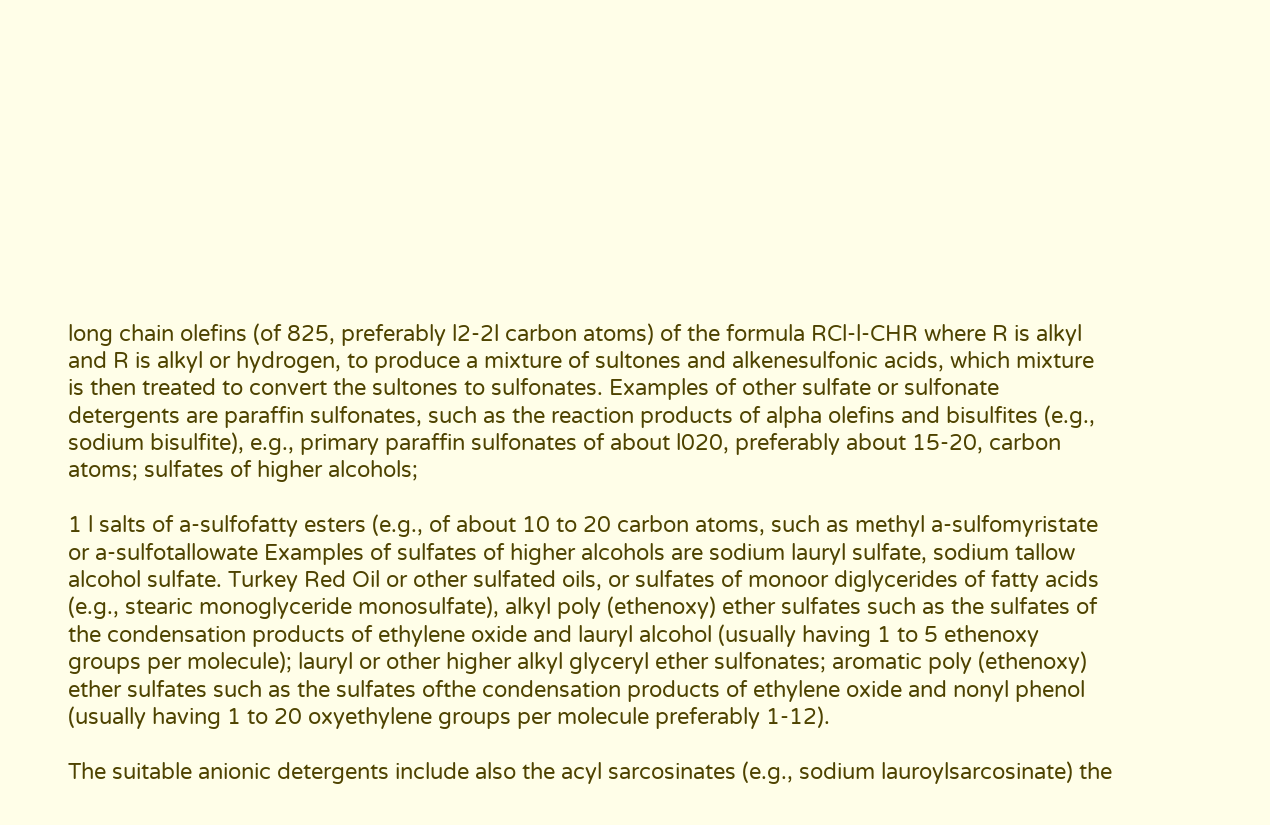long chain olefins (of 825, preferably l2-2l carbon atoms) of the formula RCl-l-CHR where R is alkyl and R is alkyl or hydrogen, to produce a mixture of sultones and alkenesulfonic acids, which mixture is then treated to convert the sultones to sulfonates. Examples of other sulfate or sulfonate detergents are paraffin sulfonates, such as the reaction products of alpha olefins and bisulfites (e.g., sodium bisulfite), e.g., primary paraffin sulfonates of about l020, preferably about 15-20, carbon atoms; sulfates of higher alcohols;

1 l salts of a-sulfofatty esters (e.g., of about 10 to 20 carbon atoms, such as methyl a-sulfomyristate or a-sulfotallowate Examples of sulfates of higher alcohols are sodium lauryl sulfate, sodium tallow alcohol sulfate. Turkey Red Oil or other sulfated oils, or sulfates of monoor diglycerides of fatty acids (e.g., stearic monoglyceride monosulfate), alkyl poly (ethenoxy) ether sulfates such as the sulfates of the condensation products of ethylene oxide and lauryl alcohol (usually having 1 to 5 ethenoxy groups per molecule); lauryl or other higher alkyl glyceryl ether sulfonates; aromatic poly (ethenoxy) ether sulfates such as the sulfates ofthe condensation products of ethylene oxide and nonyl phenol (usually having 1 to 20 oxyethylene groups per molecule preferably 1-12).

The suitable anionic detergents include also the acyl sarcosinates (e.g., sodium lauroylsarcosinate) the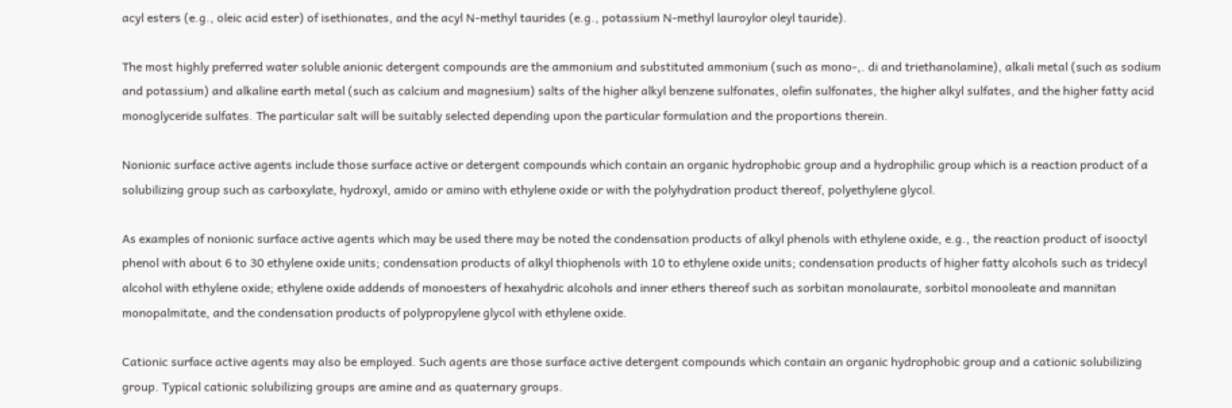acyl esters (e.g., oleic acid ester) of isethionates, and the acyl N-methyl taurides (e.g., potassium N-methyl lauroylor oleyl tauride).

The most highly preferred water soluble anionic detergent compounds are the ammonium and substituted ammonium (such as mono-,. di and triethanolamine), alkali metal (such as sodium and potassium) and alkaline earth metal (such as calcium and magnesium) salts of the higher alkyl benzene sulfonates, olefin sulfonates, the higher alkyl sulfates, and the higher fatty acid monoglyceride sulfates. The particular salt will be suitably selected depending upon the particular formulation and the proportions therein.

Nonionic surface active agents include those surface active or detergent compounds which contain an organic hydrophobic group and a hydrophilic group which is a reaction product of a solubilizing group such as carboxylate, hydroxyl, amido or amino with ethylene oxide or with the polyhydration product thereof, polyethylene glycol.

As examples of nonionic surface active agents which may be used there may be noted the condensation products of alkyl phenols with ethylene oxide, e.g., the reaction product of isooctyl phenol with about 6 to 30 ethylene oxide units; condensation products of alkyl thiophenols with 10 to ethylene oxide units; condensation products of higher fatty alcohols such as tridecyl alcohol with ethylene oxide; ethylene oxide addends of monoesters of hexahydric alcohols and inner ethers thereof such as sorbitan monolaurate, sorbitol monooleate and mannitan monopalmitate, and the condensation products of polypropylene glycol with ethylene oxide.

Cationic surface active agents may also be employed. Such agents are those surface active detergent compounds which contain an organic hydrophobic group and a cationic solubilizing group. Typical cationic solubilizing groups are amine and as quaternary groups.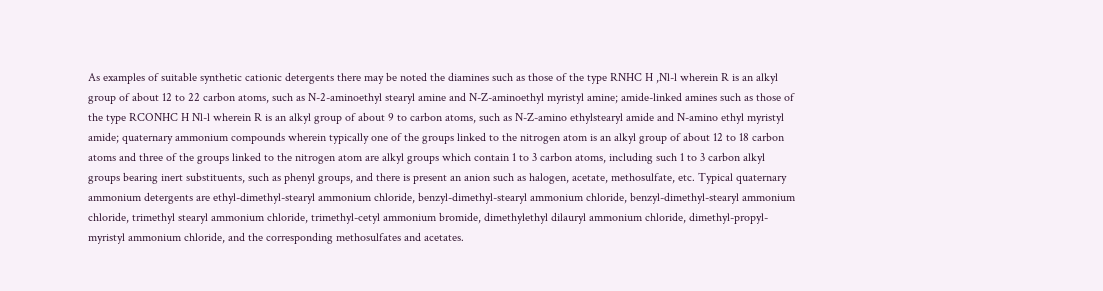As examples of suitable synthetic cationic detergents there may be noted the diamines such as those of the type RNHC H ,Nl-l wherein R is an alkyl group of about 12 to 22 carbon atoms, such as N-2-aminoethyl stearyl amine and N-Z-aminoethyl myristyl amine; amide-linked amines such as those of the type RCONHC H Nl-l wherein R is an alkyl group of about 9 to carbon atoms, such as N-Z-amino ethylstearyl amide and N-amino ethyl myristyl amide; quaternary ammonium compounds wherein typically one of the groups linked to the nitrogen atom is an alkyl group of about 12 to 18 carbon atoms and three of the groups linked to the nitrogen atom are alkyl groups which contain 1 to 3 carbon atoms, including such 1 to 3 carbon alkyl groups bearing inert substituents, such as phenyl groups, and there is present an anion such as halogen, acetate, methosulfate, etc. Typical quaternary ammonium detergents are ethyl-dimethyl-stearyl ammonium chloride, benzyl-dimethyl-stearyl ammonium chloride, benzyl-dimethyl-stearyl ammonium chloride, trimethyl stearyl ammonium chloride, trimethyl-cetyl ammonium bromide, dimethylethyl dilauryl ammonium chloride, dimethyl-propyl-myristyl ammonium chloride, and the corresponding methosulfates and acetates.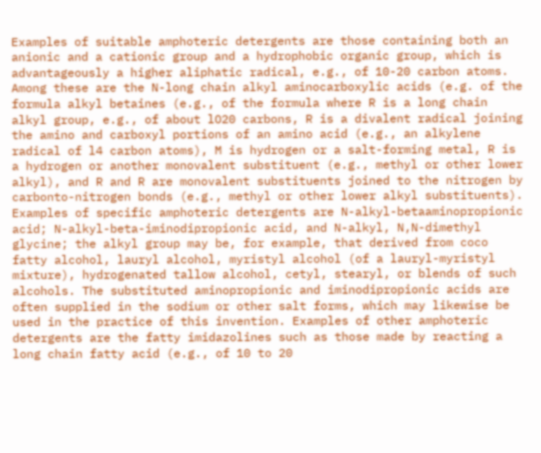Examples of suitable amphoteric detergents are those containing both an anionic and a cationic group and a hydrophobic organic group, which is advantageously a higher aliphatic radical, e.g., of 10-20 carbon atoms. Among these are the N-long chain alkyl aminocarboxylic acids (e.g. of the formula alkyl betaines (e.g., of the formula where R is a long chain alkyl group, e.g., of about lO20 carbons, R is a divalent radical joining the amino and carboxyl portions of an amino acid (e.g., an alkylene radical of l4 carbon atoms), M is hydrogen or a salt-forming metal, R is a hydrogen or another monovalent substituent (e.g., methyl or other lower alkyl), and R and R are monovalent substituents joined to the nitrogen by carbonto-nitrogen bonds (e.g., methyl or other lower alkyl substituents). Examples of specific amphoteric detergents are N-alkyl-betaaminopropionic acid; N-alkyl-beta-iminodipropionic acid, and N-alkyl, N,N-dimethyl glycine; the alkyl group may be, for example, that derived from coco fatty alcohol, lauryl alcohol, myristyl alcohol (of a lauryl-myristyl mixture), hydrogenated tallow alcohol, cetyl, stearyl, or blends of such alcohols. The substituted aminopropionic and iminodipropionic acids are often supplied in the sodium or other salt forms, which may likewise be used in the practice of this invention. Examples of other amphoteric detergents are the fatty imidazolines such as those made by reacting a long chain fatty acid (e.g., of 10 to 20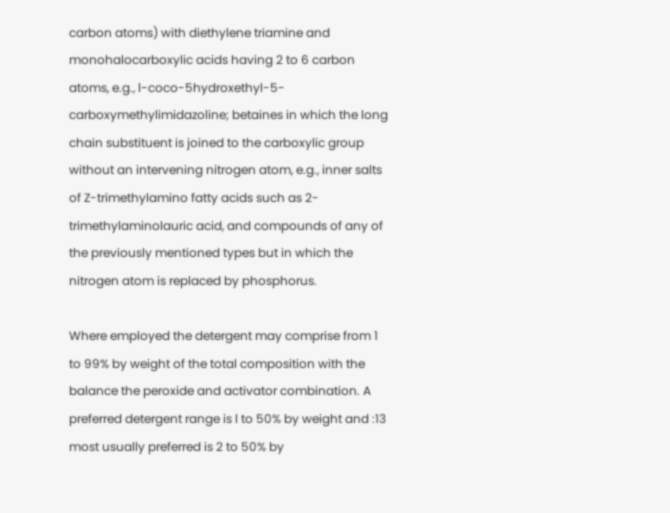carbon atoms) with diethylene triamine and monohalocarboxylic acids having 2 to 6 carbon atoms, e.g., l-coco-5hydroxethyl-5- carboxymethylimidazoline; betaines in which the long chain substituent is joined to the carboxylic group without an intervening nitrogen atom, e.g., inner salts of Z-trimethylamino fatty acids such as 2-trimethylaminolauric acid, and compounds of any of the previously mentioned types but in which the nitrogen atom is replaced by phosphorus.

Where employed the detergent may comprise from 1 to 99% by weight of the total composition with the balance the peroxide and activator combination. A preferred detergent range is l to 50% by weight and :13 most usually preferred is 2 to 50% by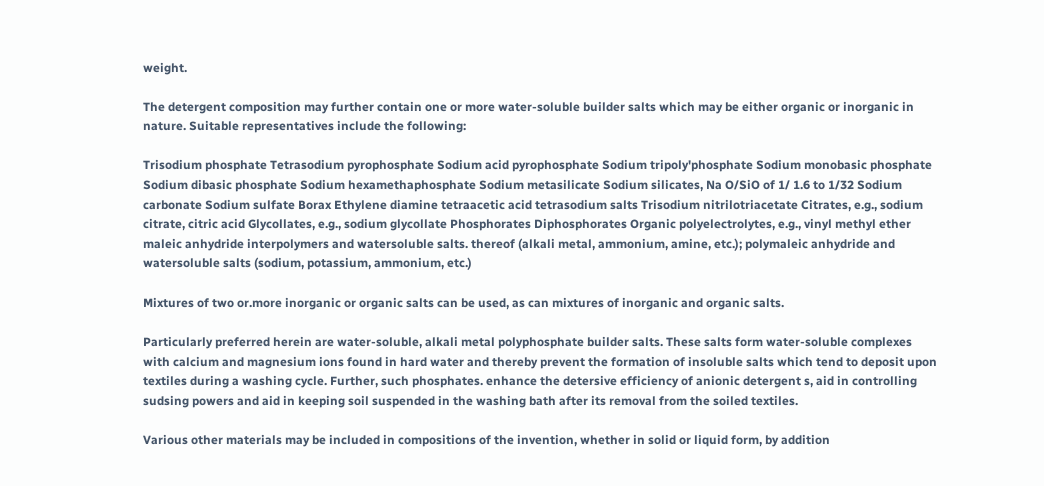weight.

The detergent composition may further contain one or more water-soluble builder salts which may be either organic or inorganic in nature. Suitable representatives include the following:

Trisodium phosphate Tetrasodium pyrophosphate Sodium acid pyrophosphate Sodium tripoly'phosphate Sodium monobasic phosphate Sodium dibasic phosphate Sodium hexamethaphosphate Sodium metasilicate Sodium silicates, Na O/SiO of 1/ 1.6 to 1/32 Sodium carbonate Sodium sulfate Borax Ethylene diamine tetraacetic acid tetrasodium salts Trisodium nitrilotriacetate Citrates, e.g., sodium citrate, citric acid Glycollates, e.g., sodium glycollate Phosphorates Diphosphorates Organic polyelectrolytes, e.g., vinyl methyl ether maleic anhydride interpolymers and watersoluble salts. thereof (alkali metal, ammonium, amine, etc.); polymaleic anhydride and watersoluble salts (sodium, potassium, ammonium, etc.)

Mixtures of two or.more inorganic or organic salts can be used, as can mixtures of inorganic and organic salts.

Particularly preferred herein are water-soluble, alkali metal polyphosphate builder salts. These salts form water-soluble complexes with calcium and magnesium ions found in hard water and thereby prevent the formation of insoluble salts which tend to deposit upon textiles during a washing cycle. Further, such phosphates. enhance the detersive efficiency of anionic detergent s, aid in controlling sudsing powers and aid in keeping soil suspended in the washing bath after its removal from the soiled textiles.

Various other materials may be included in compositions of the invention, whether in solid or liquid form, by addition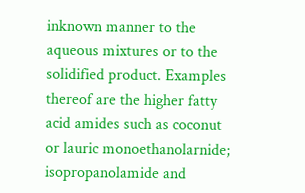inknown manner to the aqueous mixtures or to the solidified product. Examples thereof are the higher fatty acid amides such as coconut or lauric monoethanolarnide; isopropanolamide and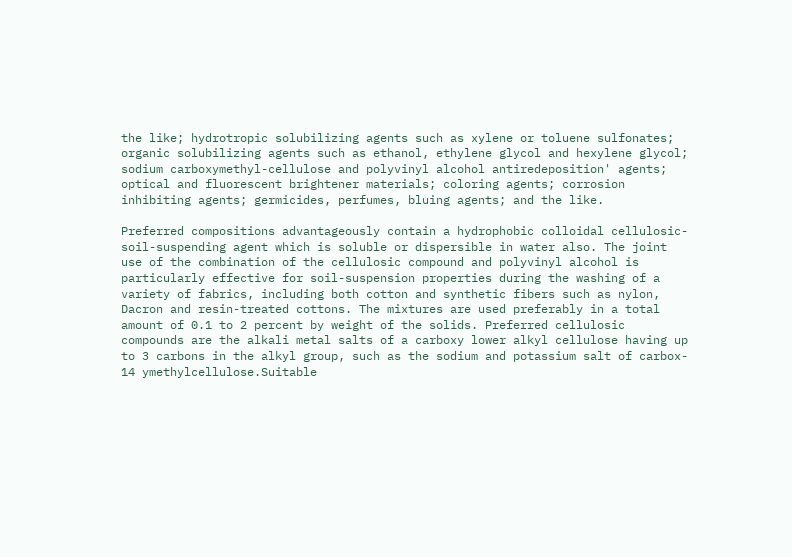the like; hydrotropic solubilizing agents such as xylene or toluene sulfonates; organic solubilizing agents such as ethanol, ethylene glycol and hexylene glycol; sodium carboxymethyl-cellulose and polyvinyl alcohol antiredeposition' agents; optical and fluorescent brightener materials; coloring agents; corrosion inhibiting agents; germicides, perfumes, bluing agents; and the like.

Preferred compositions advantageously contain a hydrophobic colloidal cellulosic-soil-suspending agent which is soluble or dispersible in water also. The joint use of the combination of the cellulosic compound and polyvinyl alcohol is particularly effective for soil-suspension properties during the washing of a variety of fabrics, including both cotton and synthetic fibers such as nylon, Dacron and resin-treated cottons. The mixtures are used preferably in a total amount of 0.1 to 2 percent by weight of the solids. Preferred cellulosic compounds are the alkali metal salts of a carboxy lower alkyl cellulose having up to 3 carbons in the alkyl group, such as the sodium and potassium salt of carbox- 14 ymethylcellulose.Suitable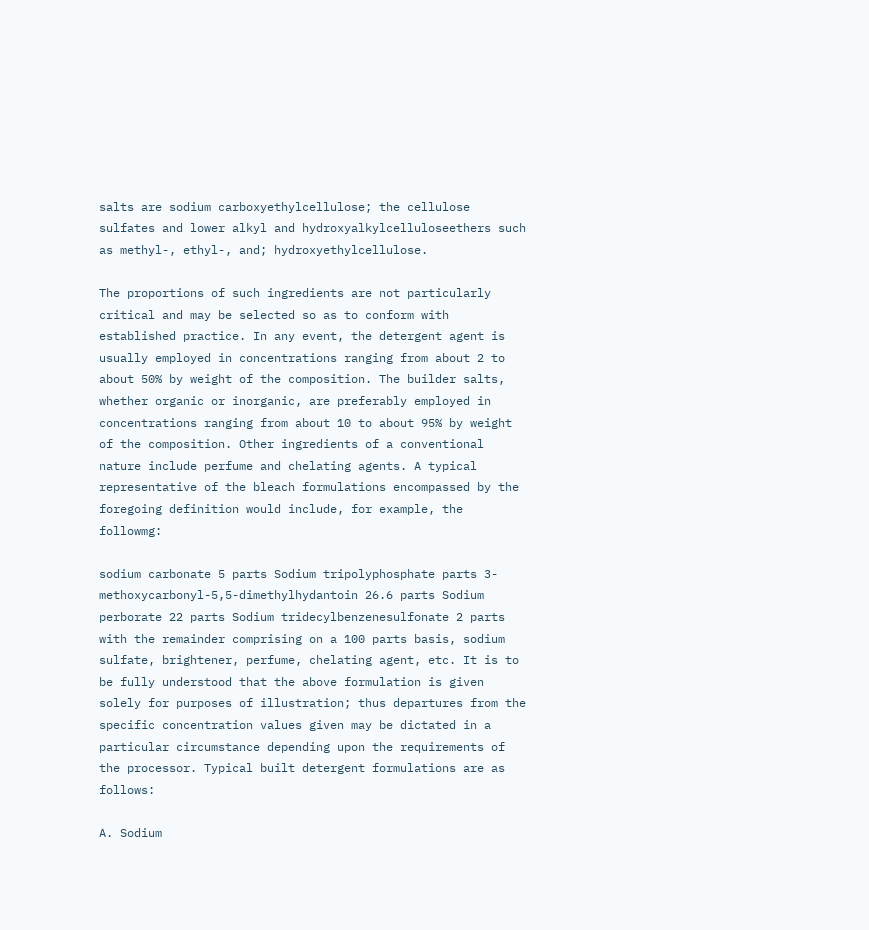salts are sodium carboxyethylcellulose; the cellulose sulfates and lower alkyl and hydroxyalkylcelluloseethers such as methyl-, ethyl-, and; hydroxyethylcellulose.

The proportions of such ingredients are not particularly critical and may be selected so as to conform with established practice. In any event, the detergent agent is usually employed in concentrations ranging from about 2 to about 50% by weight of the composition. The builder salts, whether organic or inorganic, are preferably employed in concentrations ranging from about 10 to about 95% by weight of the composition. Other ingredients of a conventional nature include perfume and chelating agents. A typical representative of the bleach formulations encompassed by the foregoing definition would include, for example, the followmg:

sodium carbonate 5 parts Sodium tripolyphosphate parts 3-methoxycarbonyl-5,5-dimethylhydantoin 26.6 parts Sodium perborate 22 parts Sodium tridecylbenzenesulfonate 2 parts with the remainder comprising on a 100 parts basis, sodium sulfate, brightener, perfume, chelating agent, etc. It is to be fully understood that the above formulation is given solely for purposes of illustration; thus departures from the specific concentration values given may be dictated in a particular circumstance depending upon the requirements of the processor. Typical built detergent formulations are as follows:

A. Sodium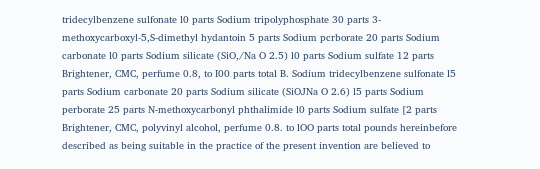tridecylbenzene sulfonate l0 parts Sodium tripolyphosphate 30 parts 3-methoxycarboxyl-5,S-dimethyl hydantoin 5 parts Sodium pcrborate 20 parts Sodium carbonate l0 parts Sodium silicate (SiO,/Na O 2.5) l0 parts Sodium sulfate 12 parts Brightener, CMC, perfume 0.8, to I00 parts total B. Sodium tridecylbenzene sulfonate l5 parts Sodium carbonate 20 parts Sodium silicate (SiOJNa O 2.6) l5 parts Sodium perborate 25 parts N-methoxycarbonyl phthalimide l0 parts Sodium sulfate [2 parts Brightener, CMC, polyvinyl alcohol, perfume 0.8. to lOO parts total pounds hereinbefore described as being suitable in the practice of the present invention are believed to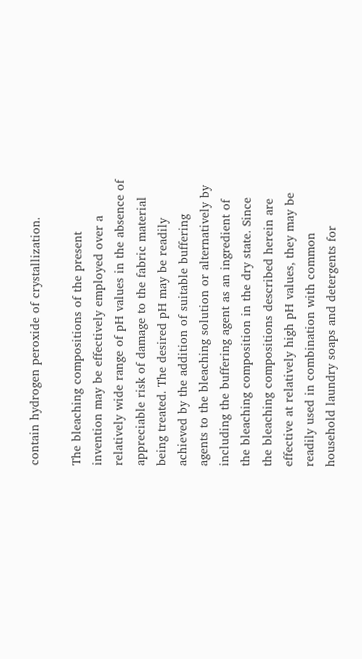contain hydrogen peroxide of crystallization.

The bleaching compositions of the present invention may be effectively employed over a relatively wide range of pH values in the absence of appreciable risk of damage to the fabric material being treated. The desired pH may be readily achieved by the addition of suitable buffering agents to the bleaching solution or alternatively by including the buffering agent as an ingredient of the bleaching composition in the dry state. Since the bleaching compositions described herein are effective at relatively high pH values, they may be readily used in combination with common household laundry soaps and detergents for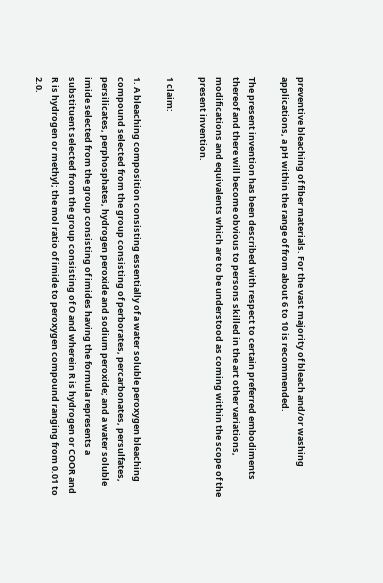preventive bleaching of fiber materials. For the vast majority of bleach and/or washing applications, a pH within the range of from about 6 to 10 is recommended.

The present invention has been described with respect to certain preferred embodiments thereof and there will become obvious to persons skilled in the art other variations, modifications and equivalents which are to be understood as coming within the scope of the present invention.

1 claim:

1. A bleaching composition consisting essentially of a water soluble peroxygen bleaching compound selected from the group consisting of perborates, percarbonates, persulfates, persilicates, perphosphates, hydrogen peroxide and sodium peroxide; and a water soluble imide selected from the group consisting of imides having the formula represents a substituent selected from the group consisting of O and wherein R is hydrogen or COOR and R is hydrogen or methyl; the mol ratio of imide to peroxygen compound ranging from 0.01 to 2.0.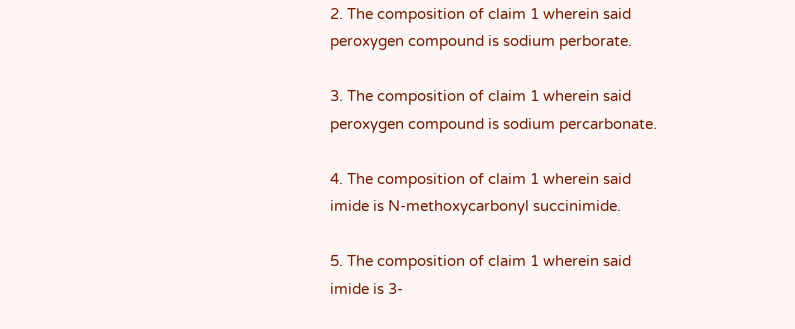2. The composition of claim 1 wherein said peroxygen compound is sodium perborate.

3. The composition of claim 1 wherein said peroxygen compound is sodium percarbonate.

4. The composition of claim 1 wherein said imide is N-methoxycarbonyl succinimide.

5. The composition of claim 1 wherein said imide is 3-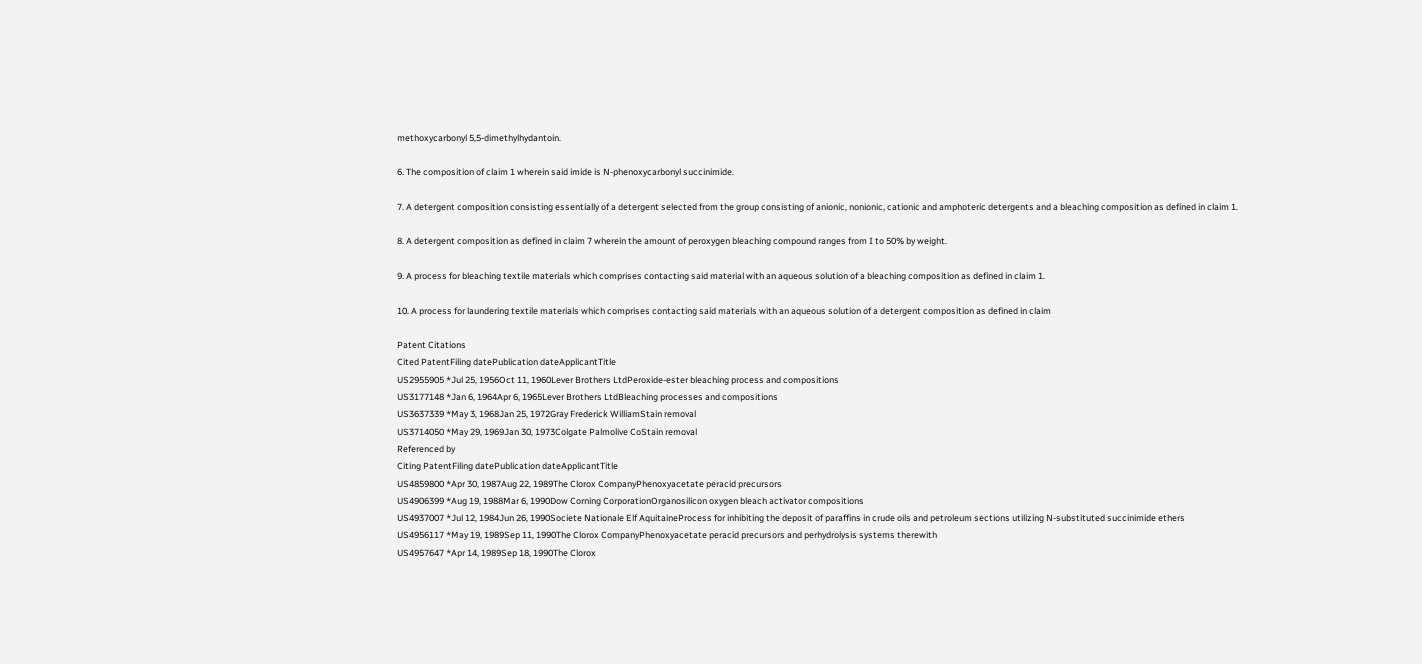methoxycarbonyl 5,5-dimethylhydantoin.

6. The composition of claim 1 wherein said imide is N-phenoxycarbonyl succinimide.

7. A detergent composition consisting essentially of a detergent selected from the group consisting of anionic, nonionic, cationic and amphoteric detergents and a bleaching composition as defined in claim 1.

8. A detergent composition as defined in claim 7 wherein the amount of peroxygen bleaching compound ranges from I to 50% by weight.

9. A process for bleaching textile materials which comprises contacting said material with an aqueous solution of a bleaching composition as defined in claim 1.

10. A process for laundering textile materials which comprises contacting said materials with an aqueous solution of a detergent composition as defined in claim

Patent Citations
Cited PatentFiling datePublication dateApplicantTitle
US2955905 *Jul 25, 1956Oct 11, 1960Lever Brothers LtdPeroxide-ester bleaching process and compositions
US3177148 *Jan 6, 1964Apr 6, 1965Lever Brothers LtdBleaching processes and compositions
US3637339 *May 3, 1968Jan 25, 1972Gray Frederick WilliamStain removal
US3714050 *May 29, 1969Jan 30, 1973Colgate Palmolive CoStain removal
Referenced by
Citing PatentFiling datePublication dateApplicantTitle
US4859800 *Apr 30, 1987Aug 22, 1989The Clorox CompanyPhenoxyacetate peracid precursors
US4906399 *Aug 19, 1988Mar 6, 1990Dow Corning CorporationOrganosilicon oxygen bleach activator compositions
US4937007 *Jul 12, 1984Jun 26, 1990Societe Nationale Elf AquitaineProcess for inhibiting the deposit of paraffins in crude oils and petroleum sections utilizing N-substituted succinimide ethers
US4956117 *May 19, 1989Sep 11, 1990The Clorox CompanyPhenoxyacetate peracid precursors and perhydrolysis systems therewith
US4957647 *Apr 14, 1989Sep 18, 1990The Clorox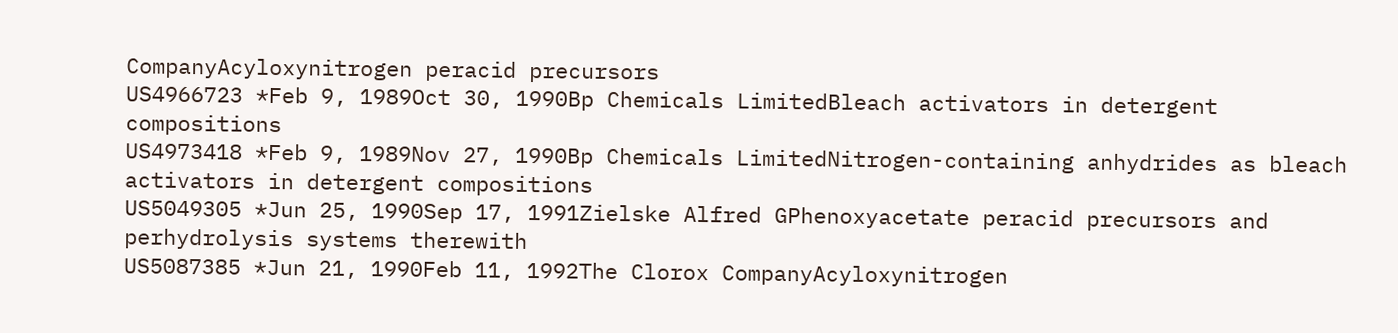CompanyAcyloxynitrogen peracid precursors
US4966723 *Feb 9, 1989Oct 30, 1990Bp Chemicals LimitedBleach activators in detergent compositions
US4973418 *Feb 9, 1989Nov 27, 1990Bp Chemicals LimitedNitrogen-containing anhydrides as bleach activators in detergent compositions
US5049305 *Jun 25, 1990Sep 17, 1991Zielske Alfred GPhenoxyacetate peracid precursors and perhydrolysis systems therewith
US5087385 *Jun 21, 1990Feb 11, 1992The Clorox CompanyAcyloxynitrogen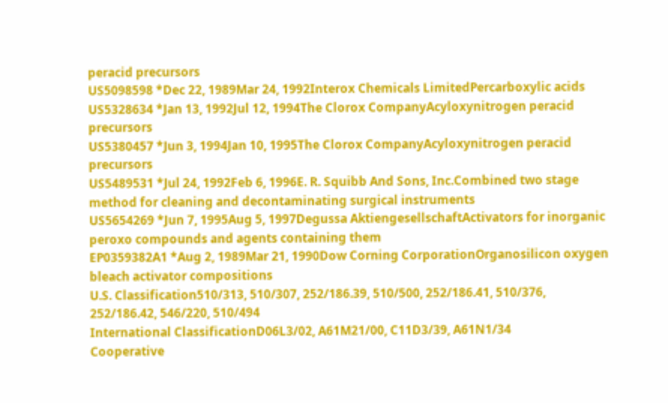peracid precursors
US5098598 *Dec 22, 1989Mar 24, 1992Interox Chemicals LimitedPercarboxylic acids
US5328634 *Jan 13, 1992Jul 12, 1994The Clorox CompanyAcyloxynitrogen peracid precursors
US5380457 *Jun 3, 1994Jan 10, 1995The Clorox CompanyAcyloxynitrogen peracid precursors
US5489531 *Jul 24, 1992Feb 6, 1996E. R. Squibb And Sons, Inc.Combined two stage method for cleaning and decontaminating surgical instruments
US5654269 *Jun 7, 1995Aug 5, 1997Degussa AktiengesellschaftActivators for inorganic peroxo compounds and agents containing them
EP0359382A1 *Aug 2, 1989Mar 21, 1990Dow Corning CorporationOrganosilicon oxygen bleach activator compositions
U.S. Classification510/313, 510/307, 252/186.39, 510/500, 252/186.41, 510/376, 252/186.42, 546/220, 510/494
International ClassificationD06L3/02, A61M21/00, C11D3/39, A61N1/34
Cooperative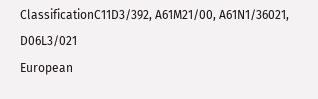ClassificationC11D3/392, A61M21/00, A61N1/36021, D06L3/021
European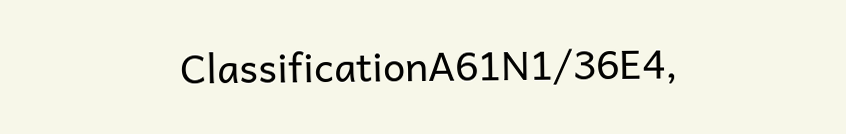ClassificationA61N1/36E4,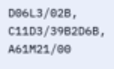D06L3/02B, C11D3/39B2D6B, A61M21/00